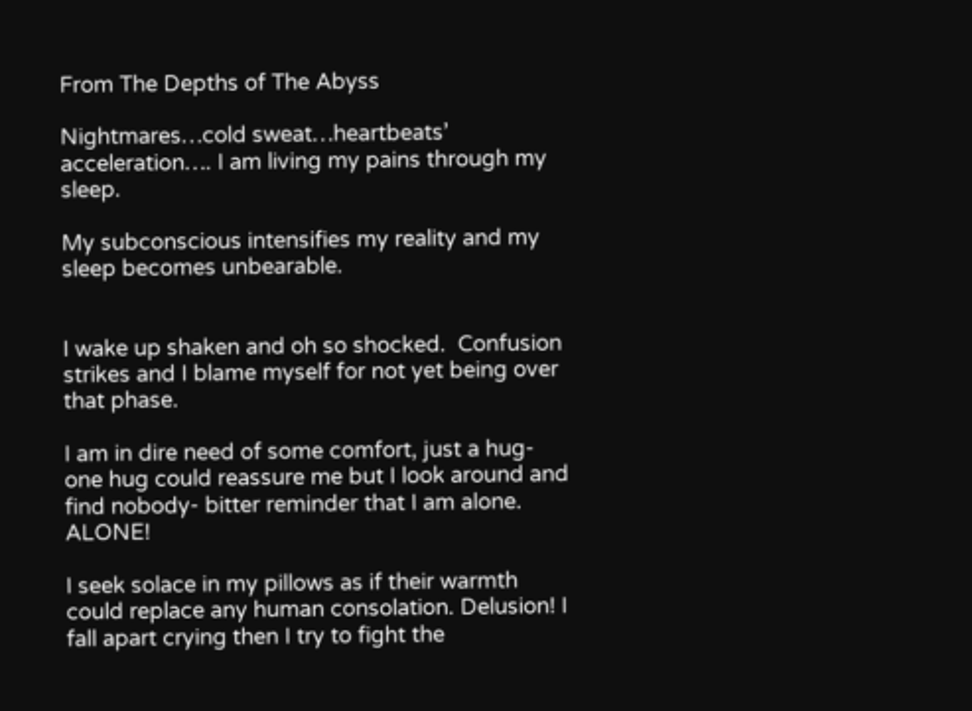From The Depths of The Abyss

Nightmares…cold sweat…heartbeats’ acceleration…. I am living my pains through my sleep.

My subconscious intensifies my reality and my sleep becomes unbearable.


I wake up shaken and oh so shocked.  Confusion strikes and I blame myself for not yet being over that phase.

I am in dire need of some comfort, just a hug- one hug could reassure me but I look around and find nobody- bitter reminder that I am alone.  ALONE!

I seek solace in my pillows as if their warmth could replace any human consolation. Delusion! I fall apart crying then I try to fight the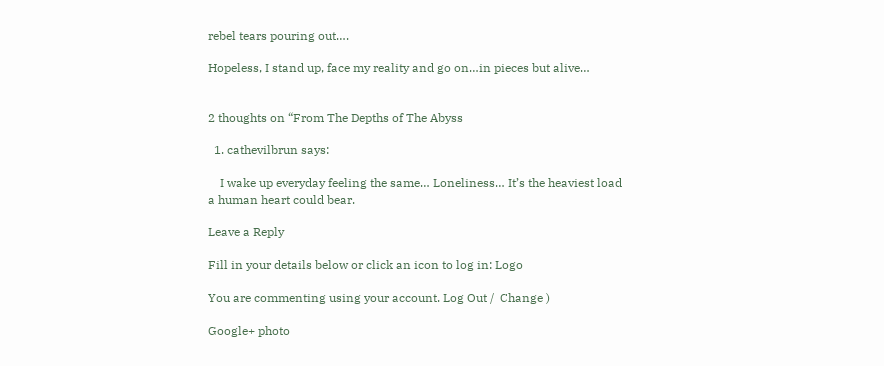rebel tears pouring out….

Hopeless, I stand up, face my reality and go on…in pieces but alive…


2 thoughts on “From The Depths of The Abyss

  1. cathevilbrun says:

    I wake up everyday feeling the same… Loneliness… It’s the heaviest load a human heart could bear.

Leave a Reply

Fill in your details below or click an icon to log in: Logo

You are commenting using your account. Log Out /  Change )

Google+ photo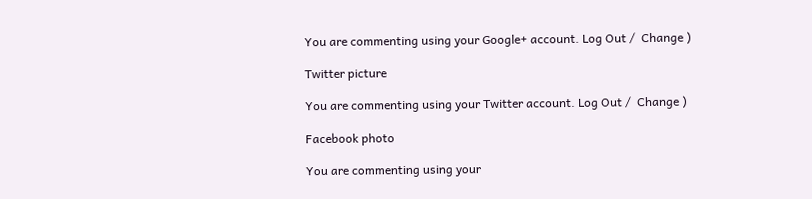You are commenting using your Google+ account. Log Out /  Change )

Twitter picture

You are commenting using your Twitter account. Log Out /  Change )

Facebook photo

You are commenting using your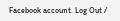Facebook account. Log Out /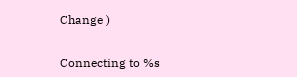Change )


Connecting to %s